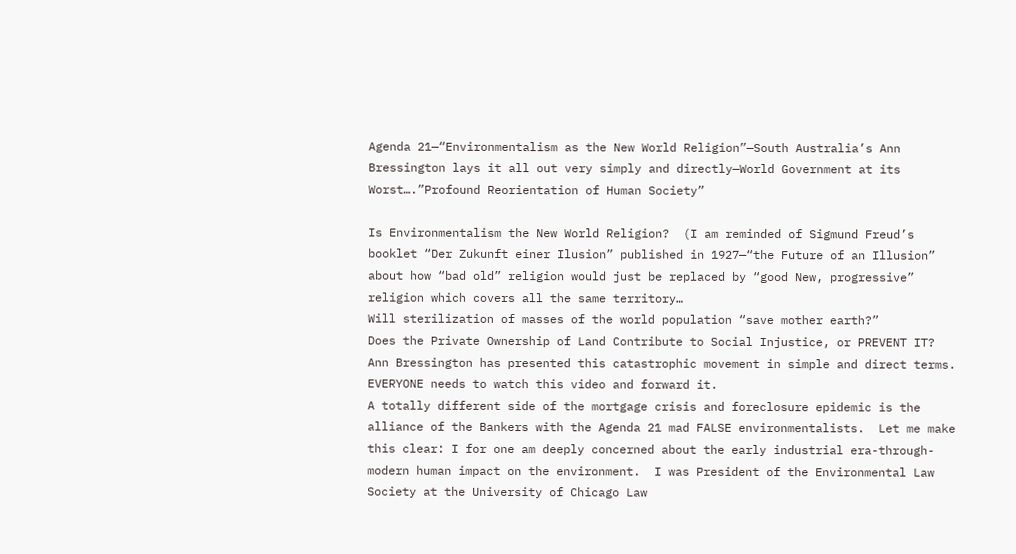Agenda 21—“Environmentalism as the New World Religion”—South Australia’s Ann Bressington lays it all out very simply and directly—World Government at its Worst….”Profound Reorientation of Human Society”

Is Environmentalism the New World Religion?  (I am reminded of Sigmund Freud’s booklet “Der Zukunft einer Ilusion” published in 1927—“the Future of an Illusion” about how “bad old” religion would just be replaced by “good New, progressive” religion which covers all the same territory…
Will sterilization of masses of the world population “save mother earth?”
Does the Private Ownership of Land Contribute to Social Injustice, or PREVENT IT?
Ann Bressington has presented this catastrophic movement in simple and direct terms. EVERYONE needs to watch this video and forward it.
A totally different side of the mortgage crisis and foreclosure epidemic is the alliance of the Bankers with the Agenda 21 mad FALSE environmentalists.  Let me make this clear: I for one am deeply concerned about the early industrial era-through-modern human impact on the environment.  I was President of the Environmental Law Society at the University of Chicago Law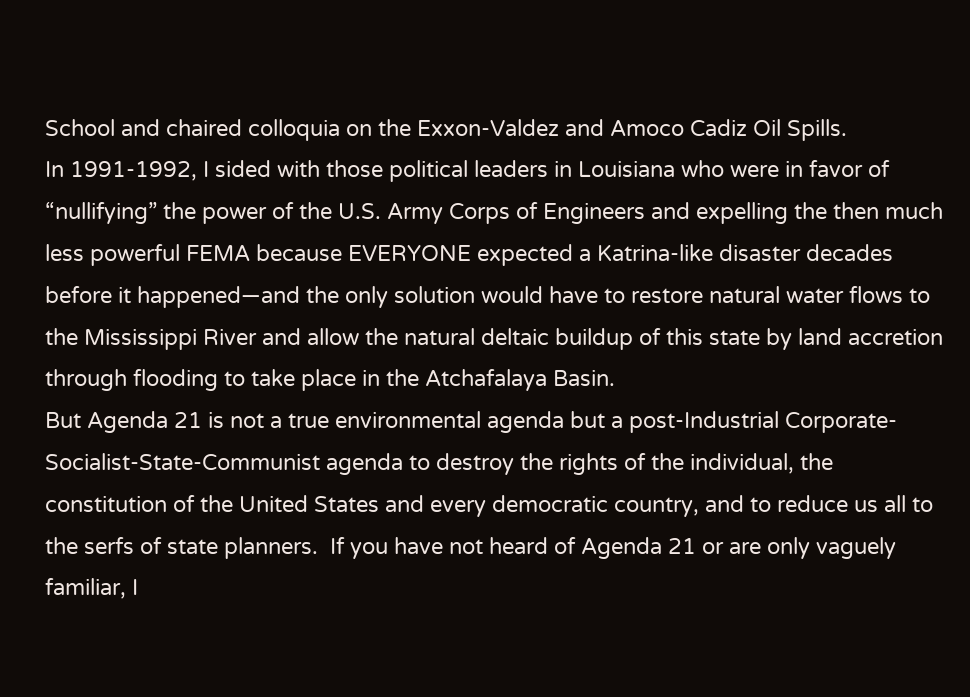School and chaired colloquia on the Exxon-Valdez and Amoco Cadiz Oil Spills.
In 1991-1992, I sided with those political leaders in Louisiana who were in favor of “nullifying” the power of the U.S. Army Corps of Engineers and expelling the then much less powerful FEMA because EVERYONE expected a Katrina-like disaster decades before it happened—and the only solution would have to restore natural water flows to the Mississippi River and allow the natural deltaic buildup of this state by land accretion through flooding to take place in the Atchafalaya Basin.
But Agenda 21 is not a true environmental agenda but a post-Industrial Corporate-Socialist-State-Communist agenda to destroy the rights of the individual, the constitution of the United States and every democratic country, and to reduce us all to the serfs of state planners.  If you have not heard of Agenda 21 or are only vaguely familiar, I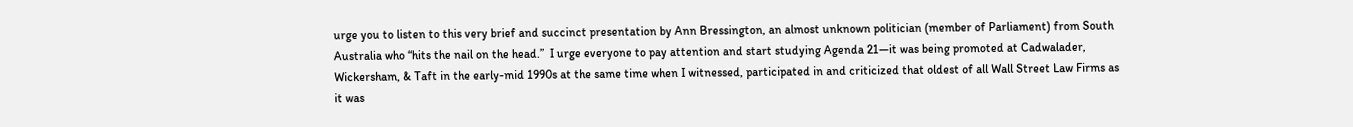urge you to listen to this very brief and succinct presentation by Ann Bressington, an almost unknown politician (member of Parliament) from South Australia who “hits the nail on the head.”  I urge everyone to pay attention and start studying Agenda 21—it was being promoted at Cadwalader, Wickersham, & Taft in the early-mid 1990s at the same time when I witnessed, participated in and criticized that oldest of all Wall Street Law Firms as it was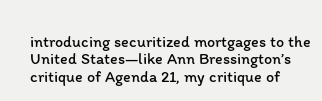introducing securitized mortgages to the United States—like Ann Bressington’s critique of Agenda 21, my critique of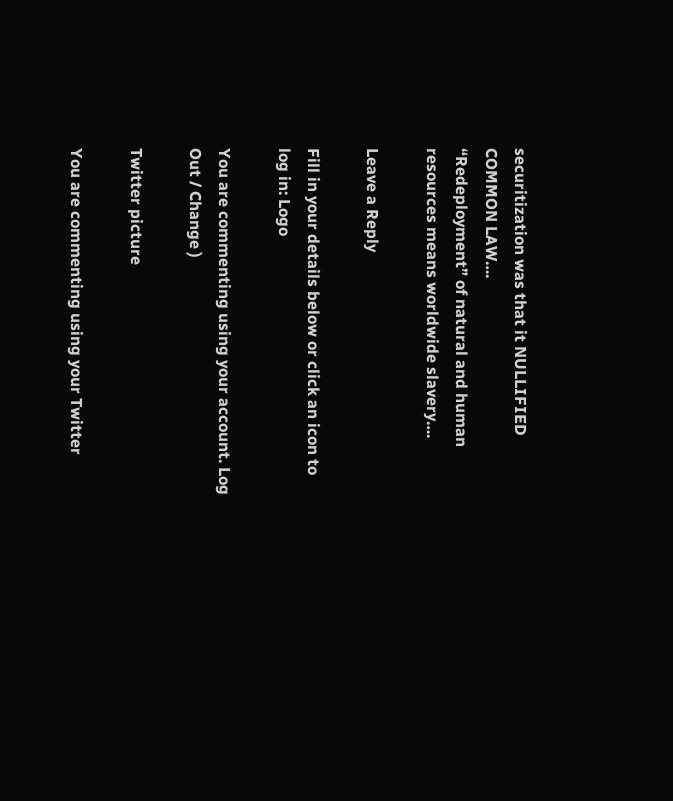securitization was that it NULLIFIED COMMON LAW….
“Redeployment” of natural and human resources means worldwide slavery….

Leave a Reply

Fill in your details below or click an icon to log in: Logo

You are commenting using your account. Log Out / Change )

Twitter picture

You are commenting using your Twitter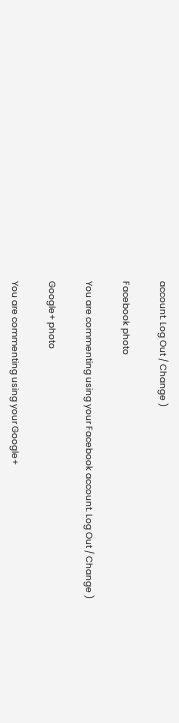account. Log Out / Change )

Facebook photo

You are commenting using your Facebook account. Log Out / Change )

Google+ photo

You are commenting using your Google+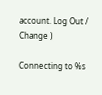account. Log Out / Change )

Connecting to %s